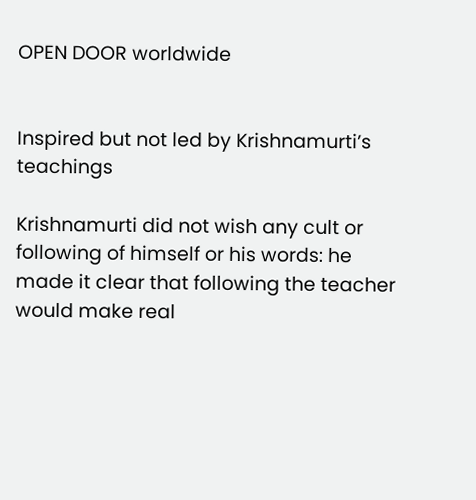OPEN DOOR worldwide


Inspired but not led by Krishnamurti’s teachings

Krishnamurti did not wish any cult or following of himself or his words: he made it clear that following the teacher would make real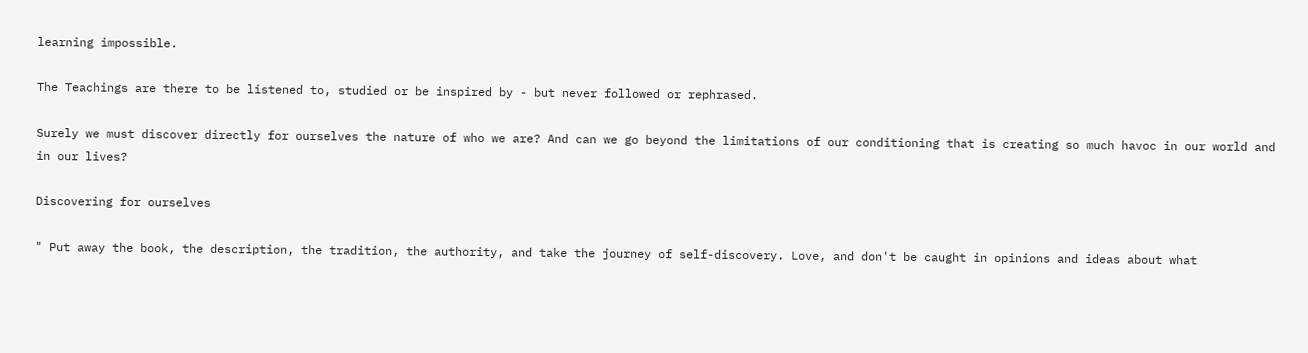learning impossible.

The Teachings are there to be listened to, studied or be inspired by - but never followed or rephrased.

Surely we must discover directly for ourselves the nature of who we are? And can we go beyond the limitations of our conditioning that is creating so much havoc in our world and in our lives?

Discovering for ourselves

" Put away the book, the description, the tradition, the authority, and take the journey of self-discovery. Love, and don't be caught in opinions and ideas about what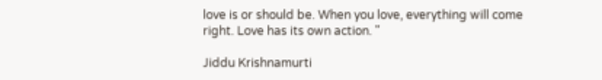love is or should be. When you love, everything will come right. Love has its own action. "

Jiddu Krishnamurti